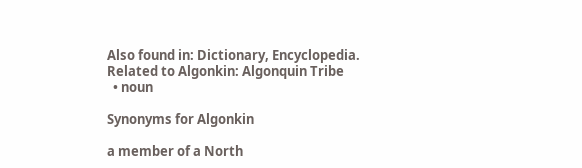Also found in: Dictionary, Encyclopedia.
Related to Algonkin: Algonquin Tribe
  • noun

Synonyms for Algonkin

a member of a North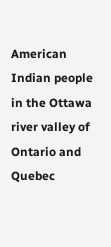American Indian people in the Ottawa river valley of Ontario and Quebec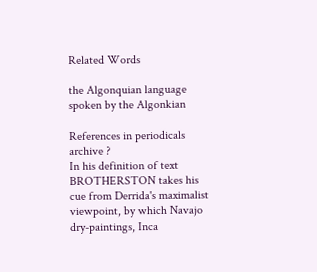Related Words

the Algonquian language spoken by the Algonkian

References in periodicals archive ?
In his definition of text BROTHERSTON takes his cue from Derrida's maximalist viewpoint, by which Navajo dry-paintings, Inca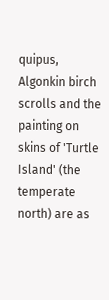quipus, Algonkin birch scrolls and the painting on skins of 'Turtle Island' (the temperate north) are as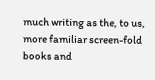much writing as the, to us, more familiar screen-fold books and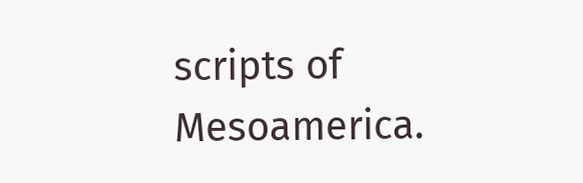scripts of Mesoamerica.